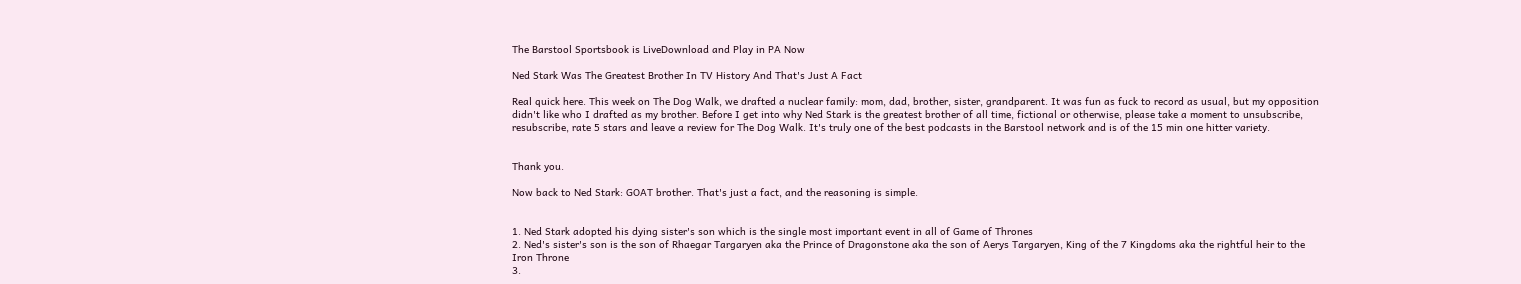The Barstool Sportsbook is LiveDownload and Play in PA Now

Ned Stark Was The Greatest Brother In TV History And That's Just A Fact

Real quick here. This week on The Dog Walk, we drafted a nuclear family: mom, dad, brother, sister, grandparent. It was fun as fuck to record as usual, but my opposition didn't like who I drafted as my brother. Before I get into why Ned Stark is the greatest brother of all time, fictional or otherwise, please take a moment to unsubscribe, resubscribe, rate 5 stars and leave a review for The Dog Walk. It's truly one of the best podcasts in the Barstool network and is of the 15 min one hitter variety.


Thank you.

Now back to Ned Stark: GOAT brother. That's just a fact, and the reasoning is simple.


1. Ned Stark adopted his dying sister's son which is the single most important event in all of Game of Thrones
2. Ned's sister's son is the son of Rhaegar Targaryen aka the Prince of Dragonstone aka the son of Aerys Targaryen, King of the 7 Kingdoms aka the rightful heir to the Iron Throne
3.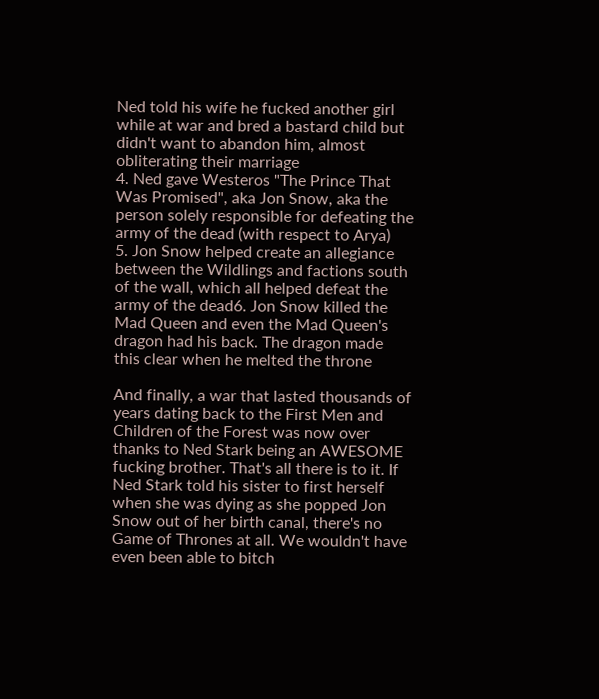Ned told his wife he fucked another girl while at war and bred a bastard child but didn't want to abandon him, almost obliterating their marriage
4. Ned gave Westeros "The Prince That Was Promised", aka Jon Snow, aka the person solely responsible for defeating the army of the dead (with respect to Arya)
5. Jon Snow helped create an allegiance between the Wildlings and factions south of the wall, which all helped defeat the army of the dead6. Jon Snow killed the Mad Queen and even the Mad Queen's dragon had his back. The dragon made this clear when he melted the throne

And finally, a war that lasted thousands of years dating back to the First Men and Children of the Forest was now over thanks to Ned Stark being an AWESOME fucking brother. That's all there is to it. If Ned Stark told his sister to first herself when she was dying as she popped Jon Snow out of her birth canal, there's no Game of Thrones at all. We wouldn't have even been able to bitch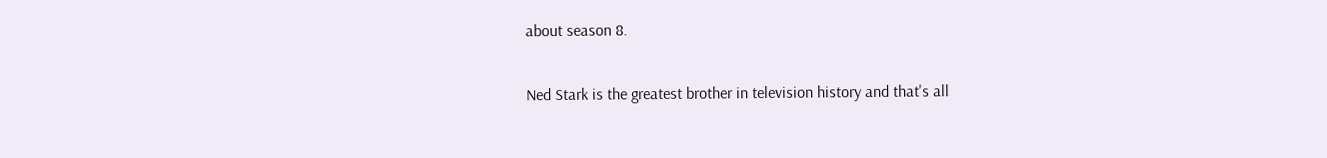about season 8.

Ned Stark is the greatest brother in television history and that's all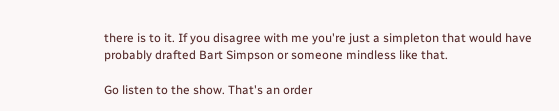there is to it. If you disagree with me you're just a simpleton that would have probably drafted Bart Simpson or someone mindless like that.

Go listen to the show. That's an order